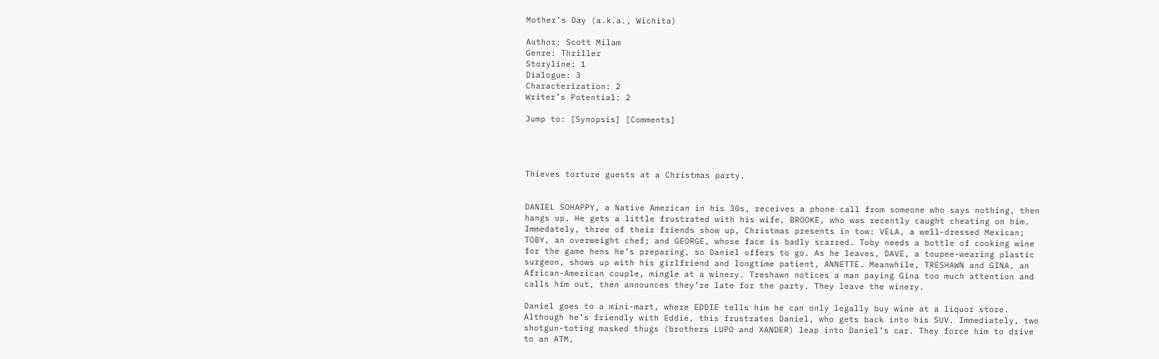Mother’s Day (a.k.a., Wichita)

Author: Scott Milam
Genre: Thriller
Storyline: 1
Dialogue: 3
Characterization: 2
Writer’s Potential: 2

Jump to: [Synopsis] [Comments]




Thieves torture guests at a Christmas party.


DANIEL SOHAPPY, a Native American in his 30s, receives a phone call from someone who says nothing, then hangs up. He gets a little frustrated with his wife, BROOKE, who was recently caught cheating on him. Immedately, three of their friends show up, Christmas presents in tow: VELA, a well-dressed Mexican; TOBY, an overweight chef; and GEORGE, whose face is badly scarred. Toby needs a bottle of cooking wine for the game hens he’s preparing, so Daniel offers to go. As he leaves, DAVE, a toupee-wearing plastic surgeon, shows up with his girlfriend and longtime patient, ANNETTE. Meanwhile, TRESHAWN and GINA, an African-American couple, mingle at a winery. Treshawn notices a man paying Gina too much attention and calls him out, then announces they’re late for the party. They leave the winery.

Daniel goes to a mini-mart, where EDDIE tells him he can only legally buy wine at a liquor store. Although he’s friendly with Eddie, this frustrates Daniel, who gets back into his SUV. Immediately, two shotgun-toting masked thugs (brothers LUPO and XANDER) leap into Daniel’s car. They force him to drive to an ATM,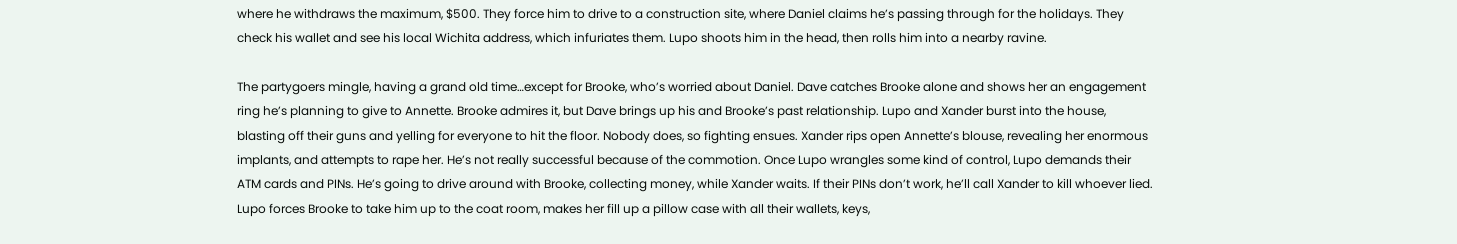where he withdraws the maximum, $500. They force him to drive to a construction site, where Daniel claims he’s passing through for the holidays. They check his wallet and see his local Wichita address, which infuriates them. Lupo shoots him in the head, then rolls him into a nearby ravine.

The partygoers mingle, having a grand old time…except for Brooke, who’s worried about Daniel. Dave catches Brooke alone and shows her an engagement ring he’s planning to give to Annette. Brooke admires it, but Dave brings up his and Brooke’s past relationship. Lupo and Xander burst into the house, blasting off their guns and yelling for everyone to hit the floor. Nobody does, so fighting ensues. Xander rips open Annette’s blouse, revealing her enormous implants, and attempts to rape her. He’s not really successful because of the commotion. Once Lupo wrangles some kind of control, Lupo demands their ATM cards and PINs. He’s going to drive around with Brooke, collecting money, while Xander waits. If their PINs don’t work, he’ll call Xander to kill whoever lied. Lupo forces Brooke to take him up to the coat room, makes her fill up a pillow case with all their wallets, keys,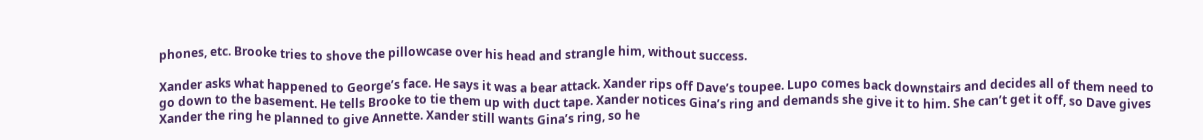phones, etc. Brooke tries to shove the pillowcase over his head and strangle him, without success.

Xander asks what happened to George’s face. He says it was a bear attack. Xander rips off Dave’s toupee. Lupo comes back downstairs and decides all of them need to go down to the basement. He tells Brooke to tie them up with duct tape. Xander notices Gina’s ring and demands she give it to him. She can’t get it off, so Dave gives Xander the ring he planned to give Annette. Xander still wants Gina’s ring, so he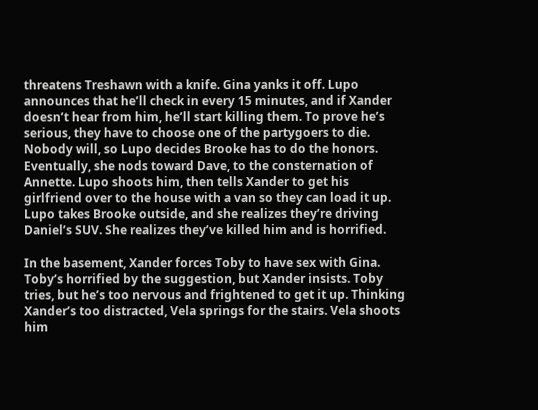threatens Treshawn with a knife. Gina yanks it off. Lupo announces that he’ll check in every 15 minutes, and if Xander doesn’t hear from him, he’ll start killing them. To prove he’s serious, they have to choose one of the partygoers to die. Nobody will, so Lupo decides Brooke has to do the honors. Eventually, she nods toward Dave, to the consternation of Annette. Lupo shoots him, then tells Xander to get his girlfriend over to the house with a van so they can load it up. Lupo takes Brooke outside, and she realizes they’re driving Daniel’s SUV. She realizes they’ve killed him and is horrified.

In the basement, Xander forces Toby to have sex with Gina. Toby’s horrified by the suggestion, but Xander insists. Toby tries, but he’s too nervous and frightened to get it up. Thinking Xander’s too distracted, Vela springs for the stairs. Vela shoots him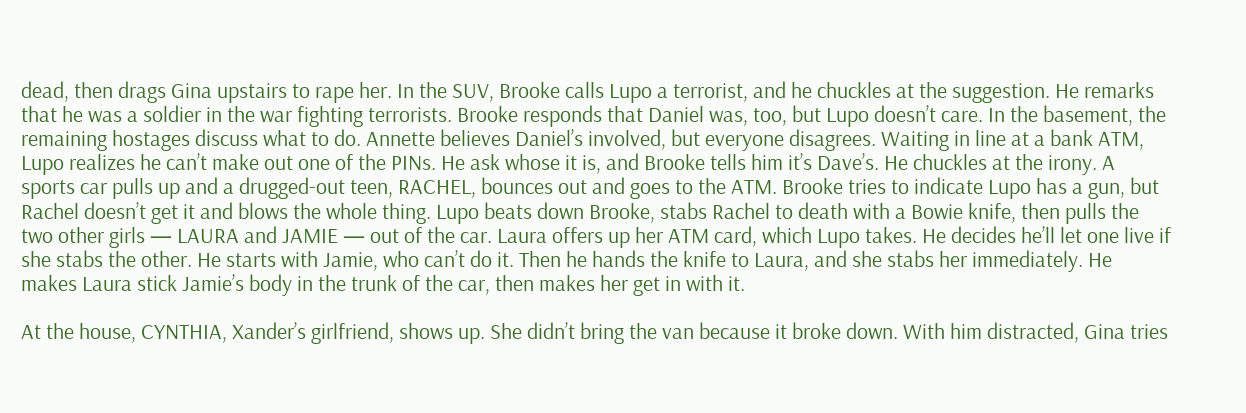dead, then drags Gina upstairs to rape her. In the SUV, Brooke calls Lupo a terrorist, and he chuckles at the suggestion. He remarks that he was a soldier in the war fighting terrorists. Brooke responds that Daniel was, too, but Lupo doesn’t care. In the basement, the remaining hostages discuss what to do. Annette believes Daniel’s involved, but everyone disagrees. Waiting in line at a bank ATM, Lupo realizes he can’t make out one of the PINs. He ask whose it is, and Brooke tells him it’s Dave’s. He chuckles at the irony. A sports car pulls up and a drugged-out teen, RACHEL, bounces out and goes to the ATM. Brooke tries to indicate Lupo has a gun, but Rachel doesn’t get it and blows the whole thing. Lupo beats down Brooke, stabs Rachel to death with a Bowie knife, then pulls the two other girls — LAURA and JAMIE — out of the car. Laura offers up her ATM card, which Lupo takes. He decides he’ll let one live if she stabs the other. He starts with Jamie, who can’t do it. Then he hands the knife to Laura, and she stabs her immediately. He makes Laura stick Jamie’s body in the trunk of the car, then makes her get in with it.

At the house, CYNTHIA, Xander’s girlfriend, shows up. She didn’t bring the van because it broke down. With him distracted, Gina tries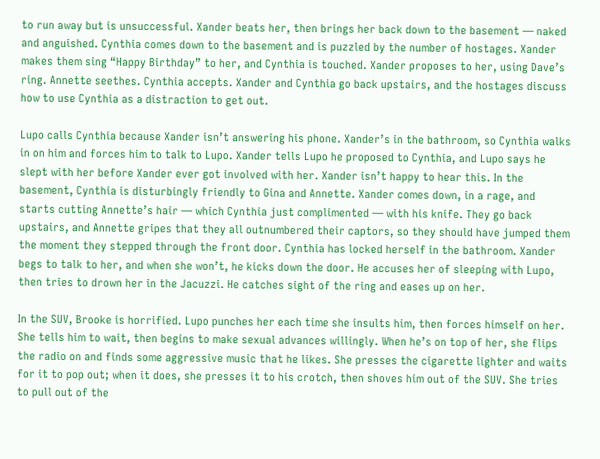to run away but is unsuccessful. Xander beats her, then brings her back down to the basement — naked and anguished. Cynthia comes down to the basement and is puzzled by the number of hostages. Xander makes them sing “Happy Birthday” to her, and Cynthia is touched. Xander proposes to her, using Dave’s ring. Annette seethes. Cynthia accepts. Xander and Cynthia go back upstairs, and the hostages discuss how to use Cynthia as a distraction to get out.

Lupo calls Cynthia because Xander isn’t answering his phone. Xander’s in the bathroom, so Cynthia walks in on him and forces him to talk to Lupo. Xander tells Lupo he proposed to Cynthia, and Lupo says he slept with her before Xander ever got involved with her. Xander isn’t happy to hear this. In the basement, Cynthia is disturbingly friendly to Gina and Annette. Xander comes down, in a rage, and starts cutting Annette’s hair — which Cynthia just complimented — with his knife. They go back upstairs, and Annette gripes that they all outnumbered their captors, so they should have jumped them the moment they stepped through the front door. Cynthia has locked herself in the bathroom. Xander begs to talk to her, and when she won’t, he kicks down the door. He accuses her of sleeping with Lupo, then tries to drown her in the Jacuzzi. He catches sight of the ring and eases up on her.

In the SUV, Brooke is horrified. Lupo punches her each time she insults him, then forces himself on her. She tells him to wait, then begins to make sexual advances willingly. When he’s on top of her, she flips the radio on and finds some aggressive music that he likes. She presses the cigarette lighter and waits for it to pop out; when it does, she presses it to his crotch, then shoves him out of the SUV. She tries to pull out of the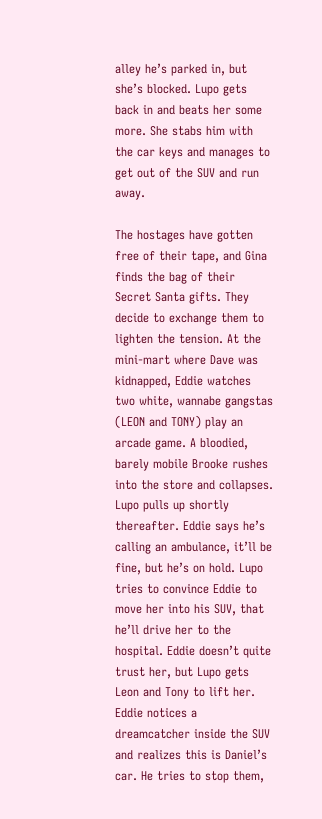alley he’s parked in, but she’s blocked. Lupo gets back in and beats her some more. She stabs him with the car keys and manages to get out of the SUV and run away.

The hostages have gotten free of their tape, and Gina finds the bag of their Secret Santa gifts. They decide to exchange them to lighten the tension. At the mini-mart where Dave was kidnapped, Eddie watches two white, wannabe gangstas (LEON and TONY) play an arcade game. A bloodied, barely mobile Brooke rushes into the store and collapses. Lupo pulls up shortly thereafter. Eddie says he’s calling an ambulance, it’ll be fine, but he’s on hold. Lupo tries to convince Eddie to move her into his SUV, that he’ll drive her to the hospital. Eddie doesn’t quite trust her, but Lupo gets Leon and Tony to lift her. Eddie notices a dreamcatcher inside the SUV and realizes this is Daniel’s car. He tries to stop them,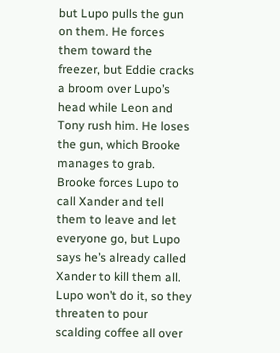but Lupo pulls the gun on them. He forces them toward the freezer, but Eddie cracks a broom over Lupo’s head while Leon and Tony rush him. He loses the gun, which Brooke manages to grab. Brooke forces Lupo to call Xander and tell them to leave and let everyone go, but Lupo says he’s already called Xander to kill them all. Lupo won’t do it, so they threaten to pour scalding coffee all over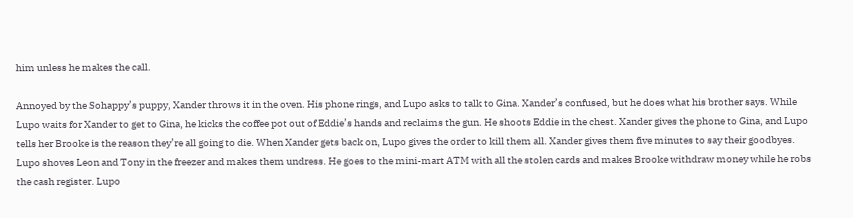him unless he makes the call.

Annoyed by the Sohappy’s puppy, Xander throws it in the oven. His phone rings, and Lupo asks to talk to Gina. Xander’s confused, but he does what his brother says. While Lupo waits for Xander to get to Gina, he kicks the coffee pot out of Eddie’s hands and reclaims the gun. He shoots Eddie in the chest. Xander gives the phone to Gina, and Lupo tells her Brooke is the reason they’re all going to die. When Xander gets back on, Lupo gives the order to kill them all. Xander gives them five minutes to say their goodbyes. Lupo shoves Leon and Tony in the freezer and makes them undress. He goes to the mini-mart ATM with all the stolen cards and makes Brooke withdraw money while he robs the cash register. Lupo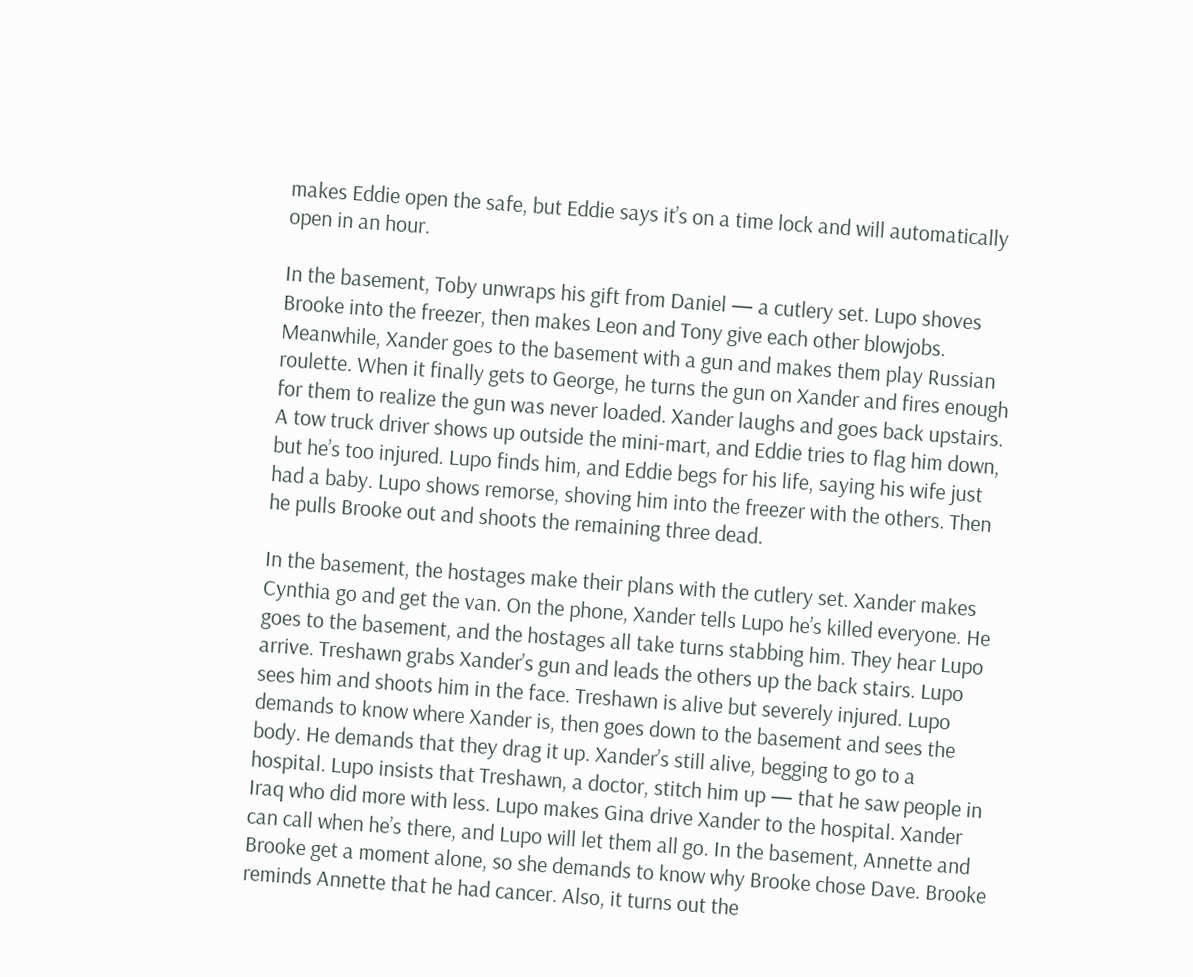makes Eddie open the safe, but Eddie says it’s on a time lock and will automatically open in an hour.

In the basement, Toby unwraps his gift from Daniel — a cutlery set. Lupo shoves Brooke into the freezer, then makes Leon and Tony give each other blowjobs. Meanwhile, Xander goes to the basement with a gun and makes them play Russian roulette. When it finally gets to George, he turns the gun on Xander and fires enough for them to realize the gun was never loaded. Xander laughs and goes back upstairs. A tow truck driver shows up outside the mini-mart, and Eddie tries to flag him down, but he’s too injured. Lupo finds him, and Eddie begs for his life, saying his wife just had a baby. Lupo shows remorse, shoving him into the freezer with the others. Then he pulls Brooke out and shoots the remaining three dead.

In the basement, the hostages make their plans with the cutlery set. Xander makes Cynthia go and get the van. On the phone, Xander tells Lupo he’s killed everyone. He goes to the basement, and the hostages all take turns stabbing him. They hear Lupo arrive. Treshawn grabs Xander’s gun and leads the others up the back stairs. Lupo sees him and shoots him in the face. Treshawn is alive but severely injured. Lupo demands to know where Xander is, then goes down to the basement and sees the body. He demands that they drag it up. Xander’s still alive, begging to go to a hospital. Lupo insists that Treshawn, a doctor, stitch him up — that he saw people in Iraq who did more with less. Lupo makes Gina drive Xander to the hospital. Xander can call when he’s there, and Lupo will let them all go. In the basement, Annette and Brooke get a moment alone, so she demands to know why Brooke chose Dave. Brooke reminds Annette that he had cancer. Also, it turns out the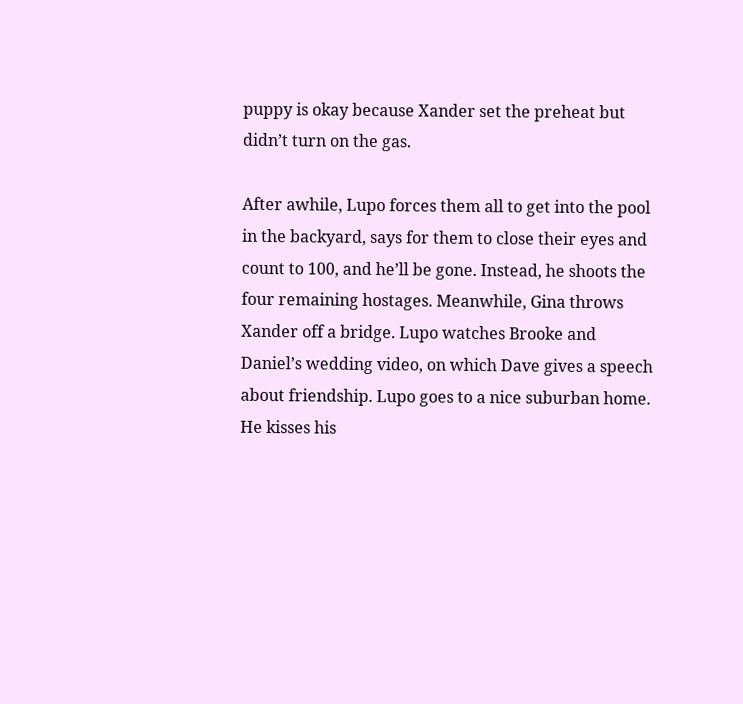puppy is okay because Xander set the preheat but didn’t turn on the gas.

After awhile, Lupo forces them all to get into the pool in the backyard, says for them to close their eyes and count to 100, and he’ll be gone. Instead, he shoots the four remaining hostages. Meanwhile, Gina throws Xander off a bridge. Lupo watches Brooke and Daniel’s wedding video, on which Dave gives a speech about friendship. Lupo goes to a nice suburban home. He kisses his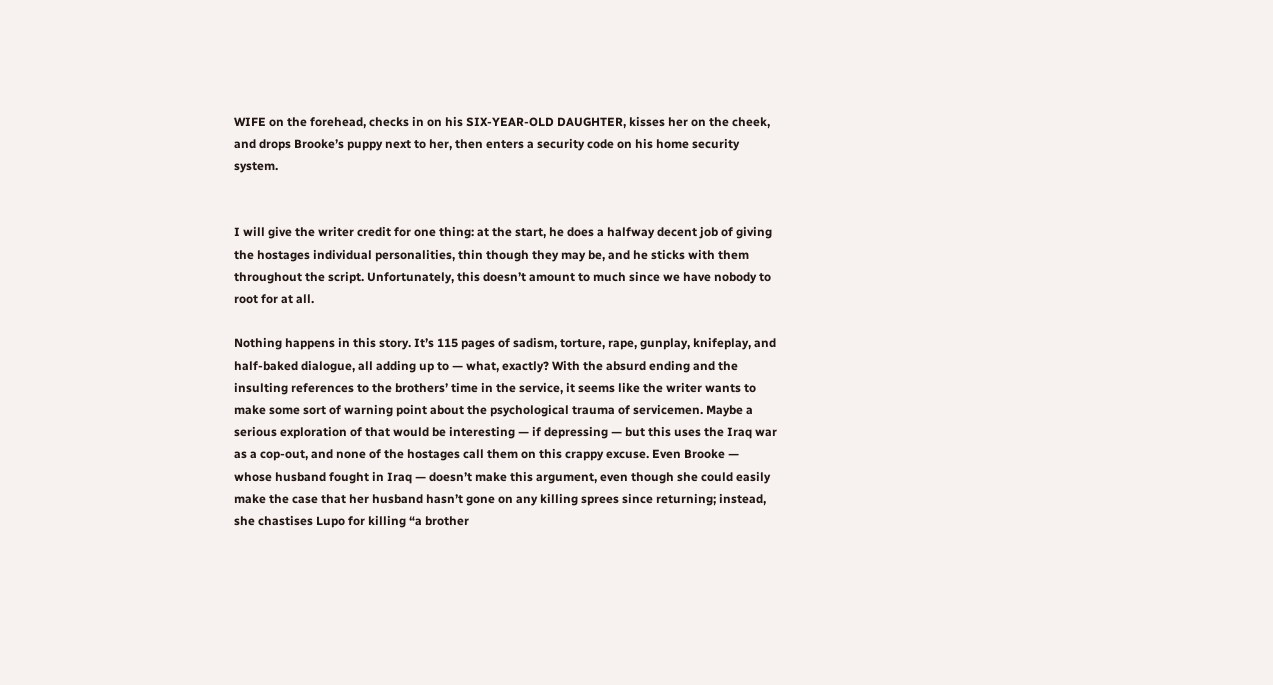WIFE on the forehead, checks in on his SIX-YEAR-OLD DAUGHTER, kisses her on the cheek, and drops Brooke’s puppy next to her, then enters a security code on his home security system.


I will give the writer credit for one thing: at the start, he does a halfway decent job of giving the hostages individual personalities, thin though they may be, and he sticks with them throughout the script. Unfortunately, this doesn’t amount to much since we have nobody to root for at all.

Nothing happens in this story. It’s 115 pages of sadism, torture, rape, gunplay, knifeplay, and half-baked dialogue, all adding up to — what, exactly? With the absurd ending and the insulting references to the brothers’ time in the service, it seems like the writer wants to make some sort of warning point about the psychological trauma of servicemen. Maybe a serious exploration of that would be interesting — if depressing — but this uses the Iraq war as a cop-out, and none of the hostages call them on this crappy excuse. Even Brooke — whose husband fought in Iraq — doesn’t make this argument, even though she could easily make the case that her husband hasn’t gone on any killing sprees since returning; instead, she chastises Lupo for killing “a brother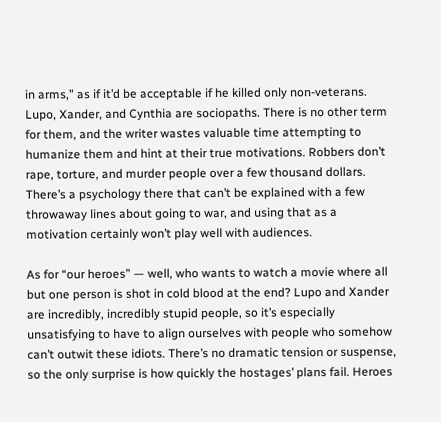in arms,” as if it’d be acceptable if he killed only non-veterans. Lupo, Xander, and Cynthia are sociopaths. There is no other term for them, and the writer wastes valuable time attempting to humanize them and hint at their true motivations. Robbers don’t rape, torture, and murder people over a few thousand dollars. There’s a psychology there that can’t be explained with a few throwaway lines about going to war, and using that as a motivation certainly won’t play well with audiences.

As for “our heroes” — well, who wants to watch a movie where all but one person is shot in cold blood at the end? Lupo and Xander are incredibly, incredibly stupid people, so it’s especially unsatisfying to have to align ourselves with people who somehow can’t outwit these idiots. There’s no dramatic tension or suspense, so the only surprise is how quickly the hostages’ plans fail. Heroes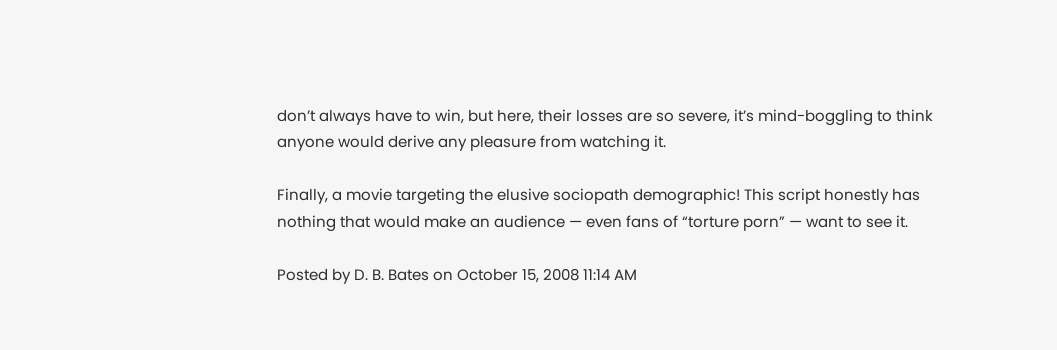don’t always have to win, but here, their losses are so severe, it’s mind-boggling to think anyone would derive any pleasure from watching it.

Finally, a movie targeting the elusive sociopath demographic! This script honestly has nothing that would make an audience — even fans of “torture porn” — want to see it.

Posted by D. B. Bates on October 15, 2008 11:14 AM